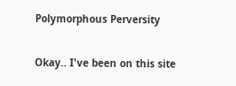Polymorphous Perversity

Okay.. I've been on this site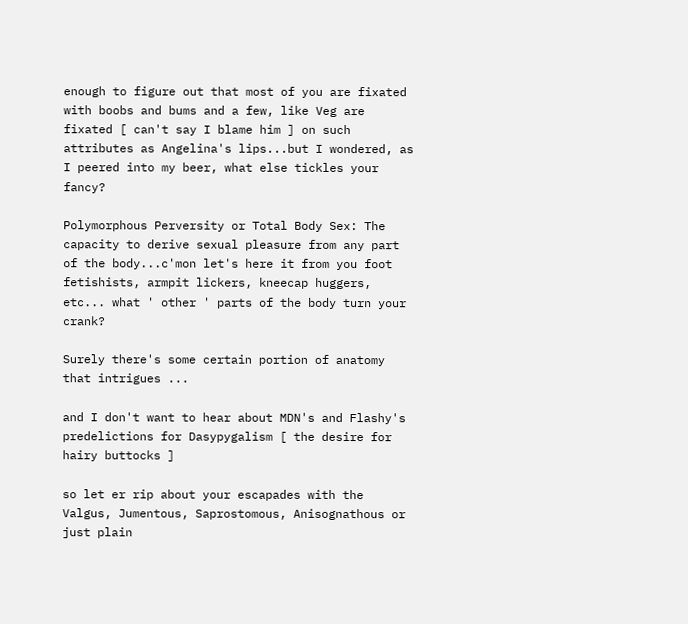enough to figure out that most of you are fixated with boobs and bums and a few, like Veg are fixated [ can't say I blame him ] on such attributes as Angelina's lips...but I wondered, as I peered into my beer, what else tickles your fancy?

Polymorphous Perversity or Total Body Sex: The capacity to derive sexual pleasure from any part of the body...c'mon let's here it from you foot fetishists, armpit lickers, kneecap huggers, etc... what ' other ' parts of the body turn your crank?

Surely there's some certain portion of anatomy that intrigues ...

and I don't want to hear about MDN's and Flashy's predelictions for Dasypygalism [ the desire for hairy buttocks ]

so let er rip about your escapades with the Valgus, Jumentous, Saprostomous, Anisognathous or just plain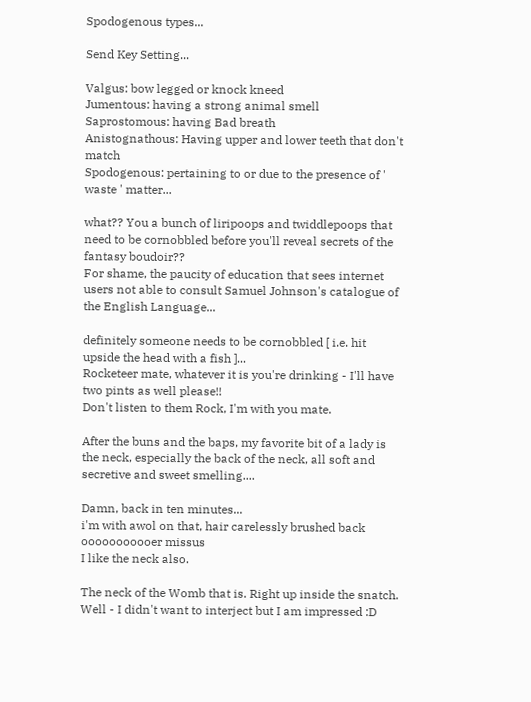Spodogenous types...

Send Key Setting...

Valgus: bow legged or knock kneed
Jumentous: having a strong animal smell
Saprostomous: having Bad breath
Anistognathous: Having upper and lower teeth that don't match
Spodogenous: pertaining to or due to the presence of ' waste ' matter...

what?? You a bunch of liripoops and twiddlepoops that need to be cornobbled before you'll reveal secrets of the fantasy boudoir??
For shame, the paucity of education that sees internet users not able to consult Samuel Johnson's catalogue of the English Language...

definitely someone needs to be cornobbled [ i.e. hit upside the head with a fish ]...
Rocketeer mate, whatever it is you're drinking - I'll have two pints as well please!!
Don't listen to them Rock, I'm with you mate.

After the buns and the baps, my favorite bit of a lady is the neck, especially the back of the neck, all soft and secretive and sweet smelling....

Damn, back in ten minutes...
i'm with awol on that, hair carelessly brushed back ooooooooooer missus
I like the neck also.

The neck of the Womb that is. Right up inside the snatch.
Well - I didn't want to interject but I am impressed :D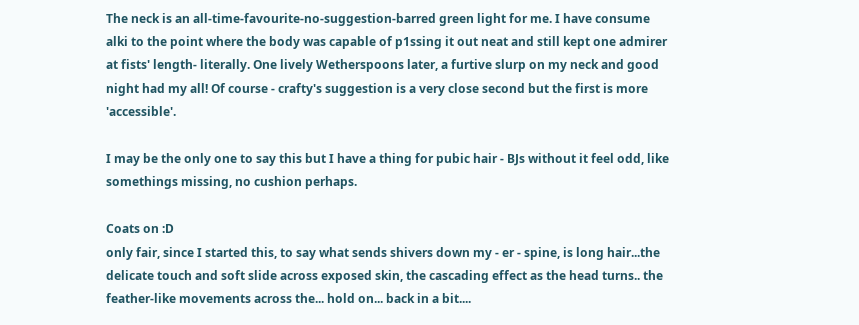The neck is an all-time-favourite-no-suggestion-barred green light for me. I have consume alki to the point where the body was capable of p1ssing it out neat and still kept one admirer at fists' length- literally. One lively Wetherspoons later, a furtive slurp on my neck and good night had my all! Of course - crafty's suggestion is a very close second but the first is more 'accessible'.

I may be the only one to say this but I have a thing for pubic hair - BJs without it feel odd, like somethings missing, no cushion perhaps.

Coats on :D
only fair, since I started this, to say what sends shivers down my - er - spine, is long hair...the delicate touch and soft slide across exposed skin, the cascading effect as the head turns.. the feather-like movements across the... hold on... back in a bit....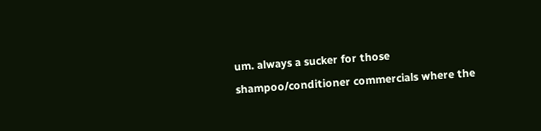um. always a sucker for those shampoo/conditioner commercials where the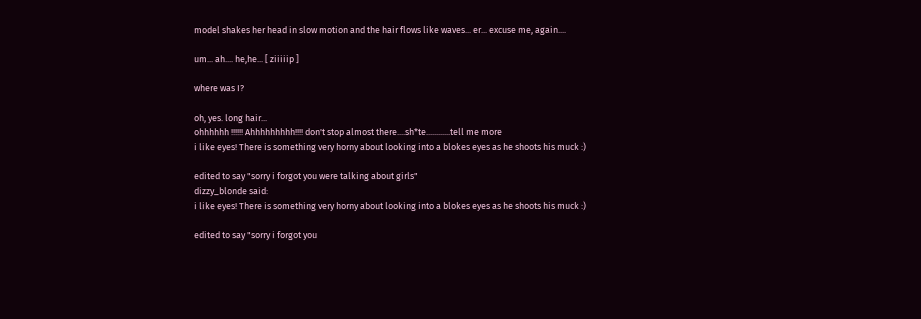model shakes her head in slow motion and the hair flows like waves... er... excuse me, again....

um... ah.... he,he... [ ziiiiip ]

where was I?

oh, yes. long hair...
ohhhhhh !!!!!! Ahhhhhhhhh!!!! don't stop almost there....sh*te............tell me more
i like eyes! There is something very horny about looking into a blokes eyes as he shoots his muck :)

edited to say "sorry i forgot you were talking about girls"
dizzy_blonde said:
i like eyes! There is something very horny about looking into a blokes eyes as he shoots his muck :)

edited to say "sorry i forgot you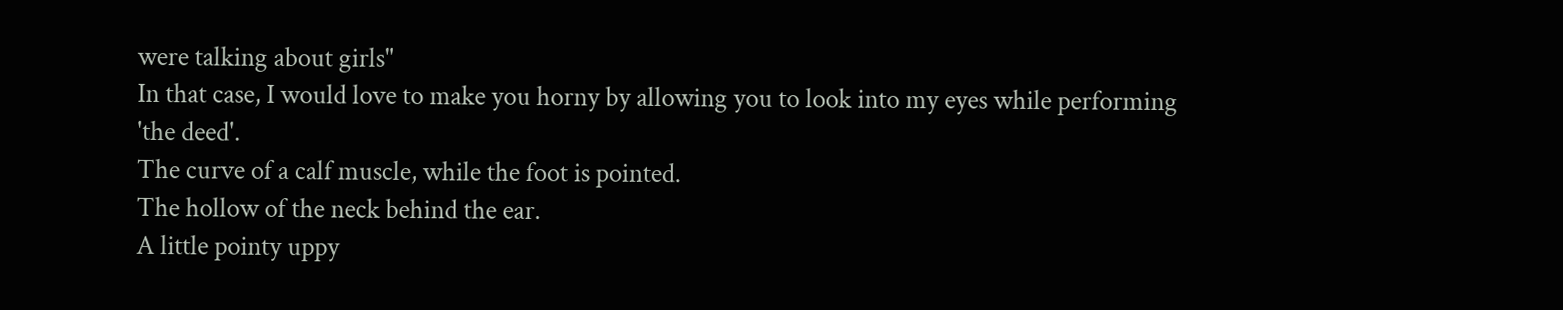were talking about girls"
In that case, I would love to make you horny by allowing you to look into my eyes while performing 'the deed'.
The curve of a calf muscle, while the foot is pointed.
The hollow of the neck behind the ear.
A little pointy uppy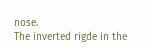nose.
The inverted rigde in the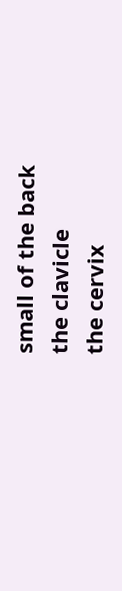small of the back
the clavicle
the cervix